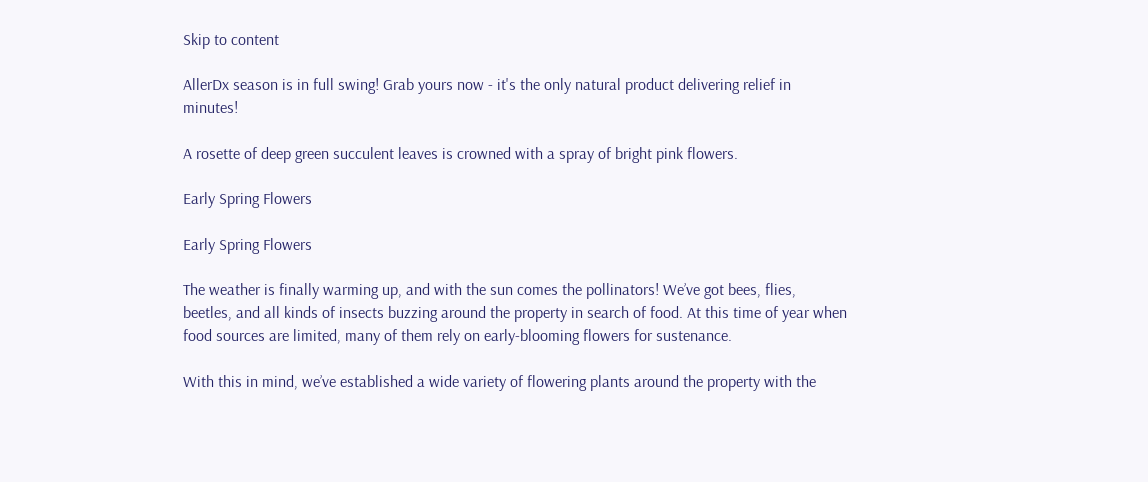Skip to content

AllerDx season is in full swing! Grab yours now - it's the only natural product delivering relief in minutes!

A rosette of deep green succulent leaves is crowned with a spray of bright pink flowers.

Early Spring Flowers

Early Spring Flowers

The weather is finally warming up, and with the sun comes the pollinators! We’ve got bees, flies, beetles, and all kinds of insects buzzing around the property in search of food. At this time of year when food sources are limited, many of them rely on early-blooming flowers for sustenance.

With this in mind, we’ve established a wide variety of flowering plants around the property with the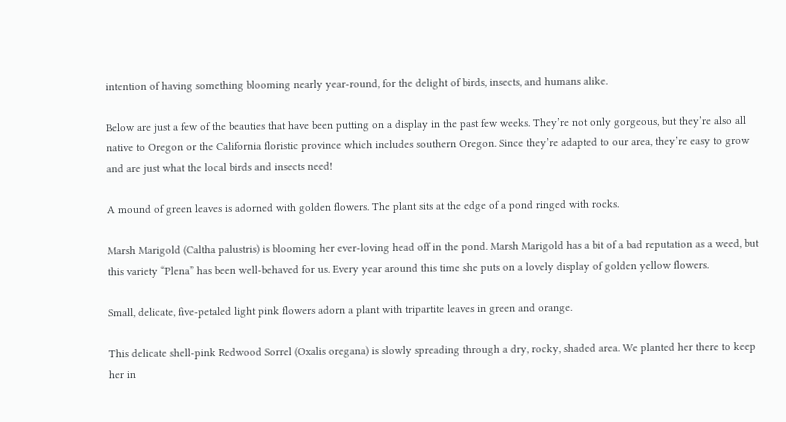intention of having something blooming nearly year-round, for the delight of birds, insects, and humans alike.

Below are just a few of the beauties that have been putting on a display in the past few weeks. They’re not only gorgeous, but they’re also all native to Oregon or the California floristic province which includes southern Oregon. Since they’re adapted to our area, they’re easy to grow and are just what the local birds and insects need!

A mound of green leaves is adorned with golden flowers. The plant sits at the edge of a pond ringed with rocks.

Marsh Marigold (Caltha palustris) is blooming her ever-loving head off in the pond. Marsh Marigold has a bit of a bad reputation as a weed, but this variety “Plena” has been well-behaved for us. Every year around this time she puts on a lovely display of golden yellow flowers.

Small, delicate, five-petaled light pink flowers adorn a plant with tripartite leaves in green and orange.

This delicate shell-pink Redwood Sorrel (Oxalis oregana) is slowly spreading through a dry, rocky, shaded area. We planted her there to keep her in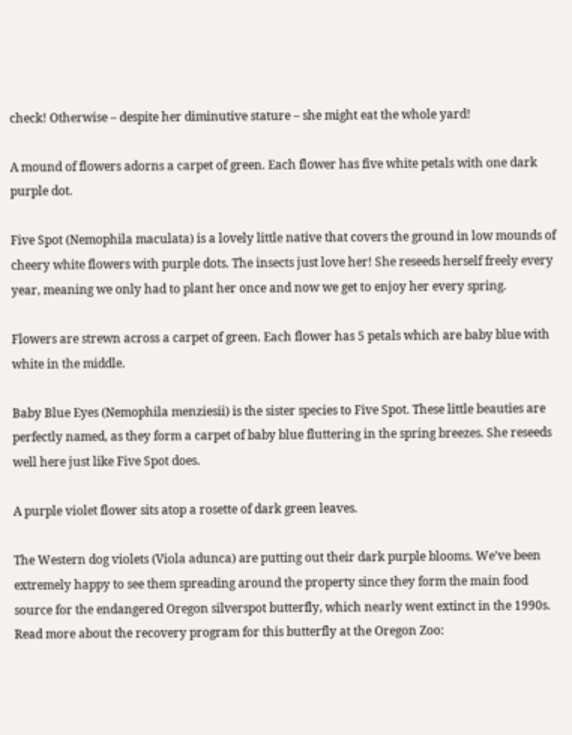check! Otherwise – despite her diminutive stature – she might eat the whole yard!

A mound of flowers adorns a carpet of green. Each flower has five white petals with one dark purple dot.

Five Spot (Nemophila maculata) is a lovely little native that covers the ground in low mounds of cheery white flowers with purple dots. The insects just love her! She reseeds herself freely every year, meaning we only had to plant her once and now we get to enjoy her every spring.

Flowers are strewn across a carpet of green. Each flower has 5 petals which are baby blue with white in the middle.

Baby Blue Eyes (Nemophila menziesii) is the sister species to Five Spot. These little beauties are perfectly named, as they form a carpet of baby blue fluttering in the spring breezes. She reseeds well here just like Five Spot does.

A purple violet flower sits atop a rosette of dark green leaves.

The Western dog violets (Viola adunca) are putting out their dark purple blooms. We’ve been extremely happy to see them spreading around the property since they form the main food source for the endangered Oregon silverspot butterfly, which nearly went extinct in the 1990s. Read more about the recovery program for this butterfly at the Oregon Zoo: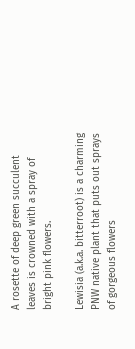A rosette of deep green succulent leaves is crowned with a spray of bright pink flowers.

Lewisia (a.k.a. bitterroot) is a charming PNW native plant that puts out sprays of gorgeous flowers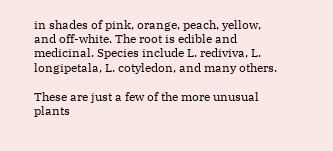in shades of pink, orange, peach, yellow, and off-white. The root is edible and medicinal. Species include L. rediviva, L. longipetala, L. cotyledon, and many others.

These are just a few of the more unusual plants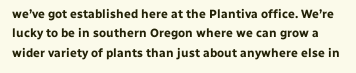we’ve got established here at the Plantiva office. We’re lucky to be in southern Oregon where we can grow a wider variety of plants than just about anywhere else in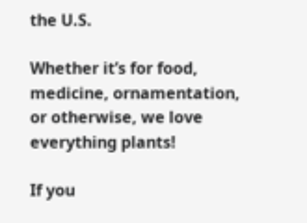the U.S.

Whether it’s for food, medicine, ornamentation, or otherwise, we love everything plants!

If you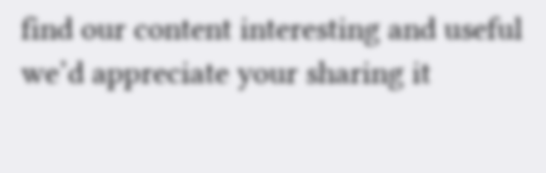find our content interesting and useful we’d appreciate your sharing it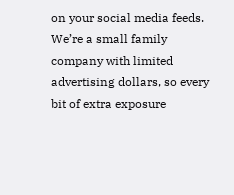on your social media feeds. We’re a small family company with limited advertising dollars, so every bit of extra exposure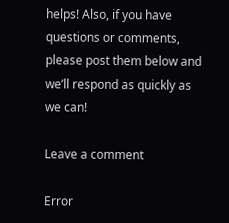helps! Also, if you have questions or comments, please post them below and we’ll respond as quickly as we can!

Leave a comment

Error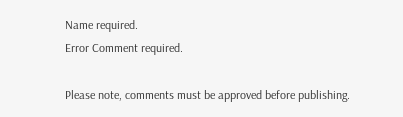Name required.
Error Comment required.

Please note, comments must be approved before publishing.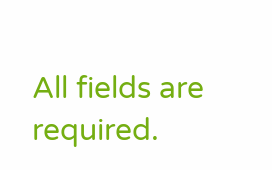All fields are required.